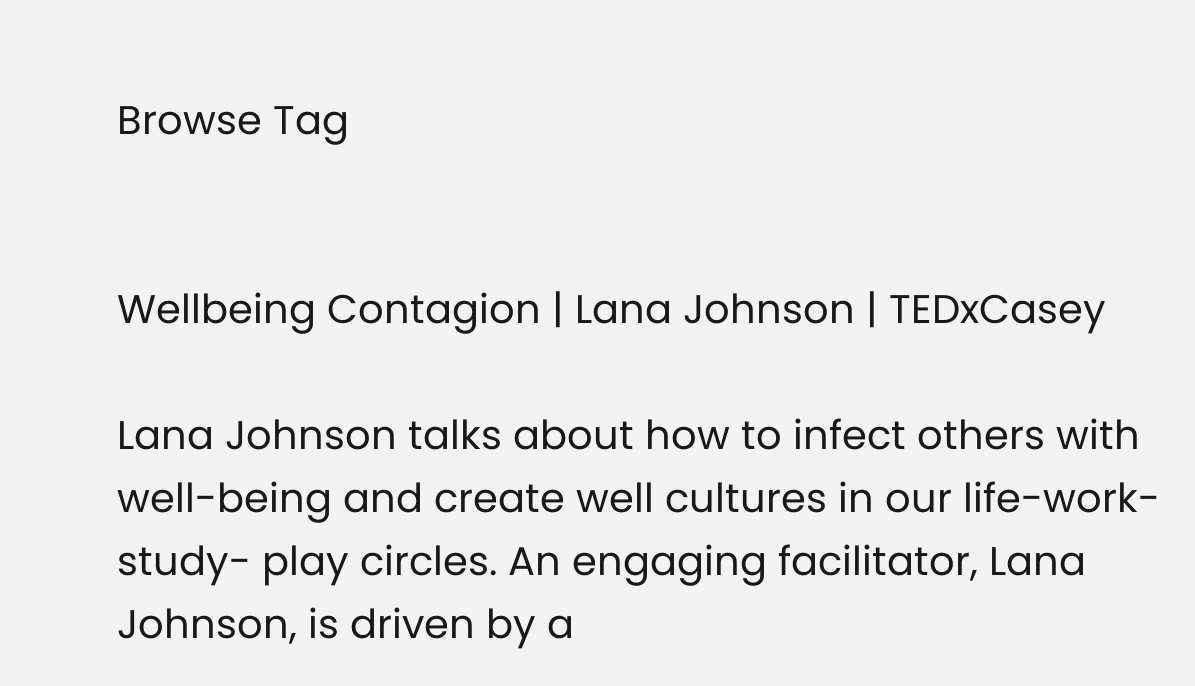Browse Tag


Wellbeing Contagion | Lana Johnson | TEDxCasey

Lana Johnson talks about how to infect others with well-being and create well cultures in our life-work-study- play circles. An engaging facilitator, Lana Johnson, is driven by a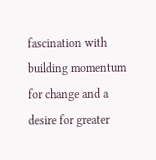fascination with building momentum for change and a desire for greater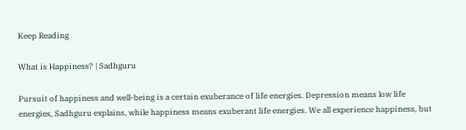Keep Reading

What is Happiness? | Sadhguru

Pursuit of happiness and well-being is a certain exuberance of life energies. Depression means low life energies, Sadhguru explains, while happiness means exuberant life energies. We all experience happiness, but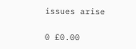issues arise

0 £0.00